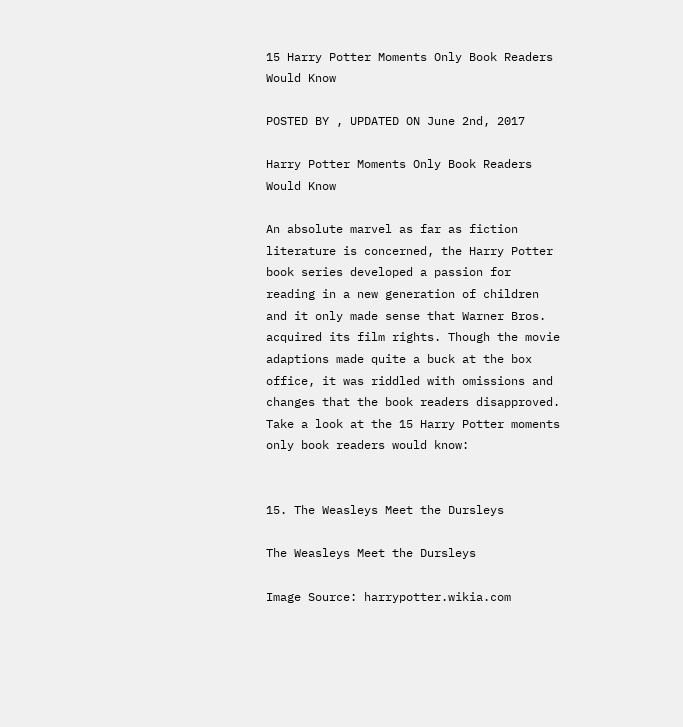15 Harry Potter Moments Only Book Readers Would Know

POSTED BY , UPDATED ON June 2nd, 2017

Harry Potter Moments Only Book Readers Would Know

An absolute marvel as far as fiction literature is concerned, the Harry Potter book series developed a passion for reading in a new generation of children and it only made sense that Warner Bros. acquired its film rights. Though the movie adaptions made quite a buck at the box office, it was riddled with omissions and changes that the book readers disapproved. Take a look at the 15 Harry Potter moments only book readers would know:


15. The Weasleys Meet the Dursleys

The Weasleys Meet the Dursleys

Image Source: harrypotter.wikia.com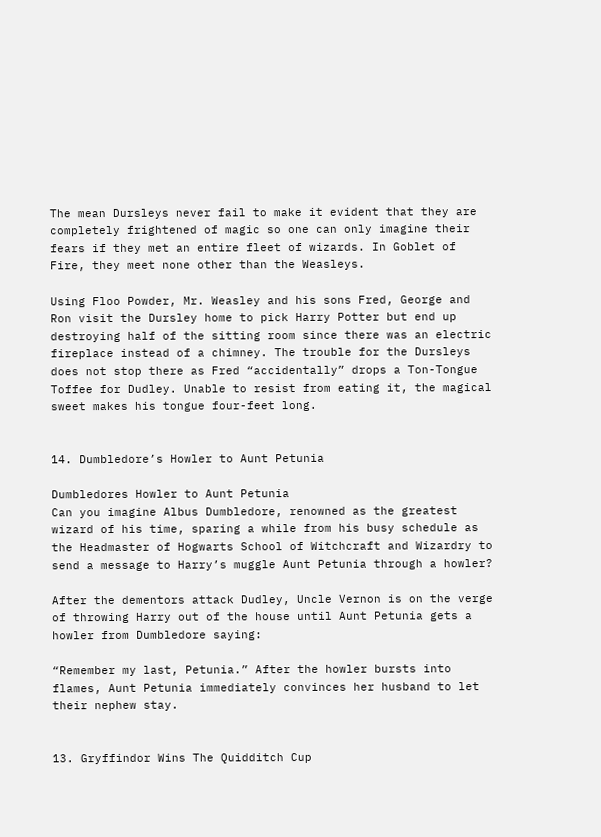The mean Dursleys never fail to make it evident that they are completely frightened of magic so one can only imagine their fears if they met an entire fleet of wizards. In Goblet of Fire, they meet none other than the Weasleys.

Using Floo Powder, Mr. Weasley and his sons Fred, George and Ron visit the Dursley home to pick Harry Potter but end up destroying half of the sitting room since there was an electric fireplace instead of a chimney. The trouble for the Dursleys does not stop there as Fred “accidentally” drops a Ton-Tongue Toffee for Dudley. Unable to resist from eating it, the magical sweet makes his tongue four-feet long.


14. Dumbledore’s Howler to Aunt Petunia

Dumbledores Howler to Aunt Petunia
Can you imagine Albus Dumbledore, renowned as the greatest wizard of his time, sparing a while from his busy schedule as the Headmaster of Hogwarts School of Witchcraft and Wizardry to send a message to Harry’s muggle Aunt Petunia through a howler?

After the dementors attack Dudley, Uncle Vernon is on the verge of throwing Harry out of the house until Aunt Petunia gets a howler from Dumbledore saying:

“Remember my last, Petunia.” After the howler bursts into flames, Aunt Petunia immediately convinces her husband to let their nephew stay.


13. Gryffindor Wins The Quidditch Cup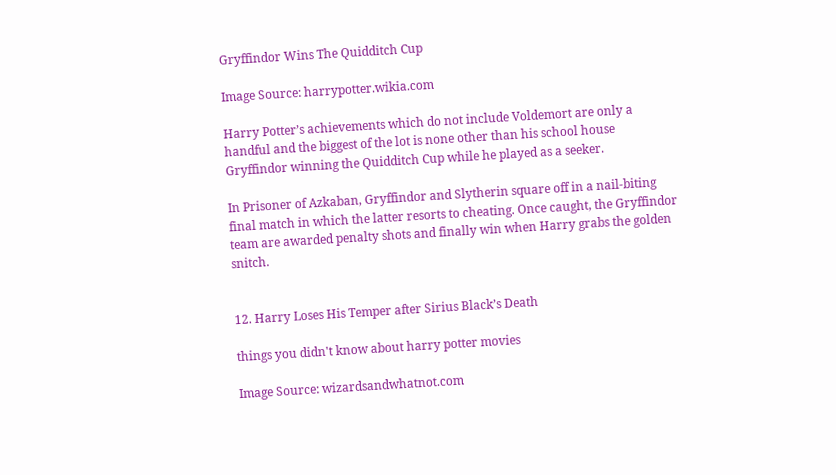Gryffindor Wins The Quidditch Cup

Image Source: harrypotter.wikia.com

Harry Potter’s achievements which do not include Voldemort are only a handful and the biggest of the lot is none other than his school house Gryffindor winning the Quidditch Cup while he played as a seeker.

In Prisoner of Azkaban, Gryffindor and Slytherin square off in a nail-biting final match in which the latter resorts to cheating. Once caught, the Gryffindor team are awarded penalty shots and finally win when Harry grabs the golden snitch.


12. Harry Loses His Temper after Sirius Black’s Death

things you didn't know about harry potter movies

Image Source: wizardsandwhatnot.com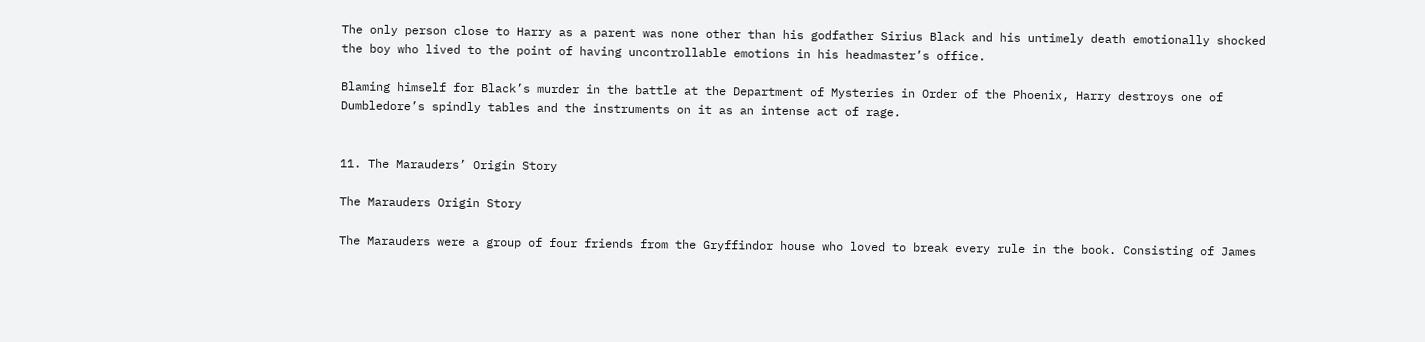The only person close to Harry as a parent was none other than his godfather Sirius Black and his untimely death emotionally shocked the boy who lived to the point of having uncontrollable emotions in his headmaster’s office.

Blaming himself for Black’s murder in the battle at the Department of Mysteries in Order of the Phoenix, Harry destroys one of Dumbledore’s spindly tables and the instruments on it as an intense act of rage.


11. The Marauders’ Origin Story

The Marauders Origin Story

The Marauders were a group of four friends from the Gryffindor house who loved to break every rule in the book. Consisting of James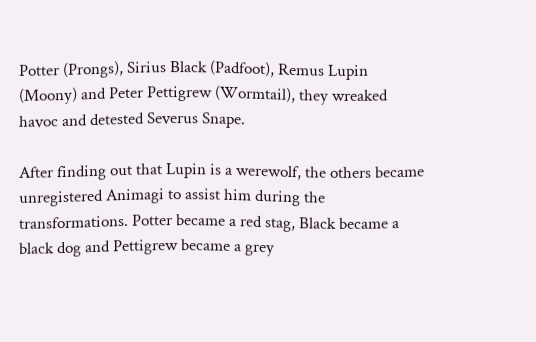Potter (Prongs), Sirius Black (Padfoot), Remus Lupin (Moony) and Peter Pettigrew (Wormtail), they wreaked havoc and detested Severus Snape.

After finding out that Lupin is a werewolf, the others became unregistered Animagi to assist him during the transformations. Potter became a red stag, Black became a black dog and Pettigrew became a grey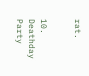rat.


10. Deathday Party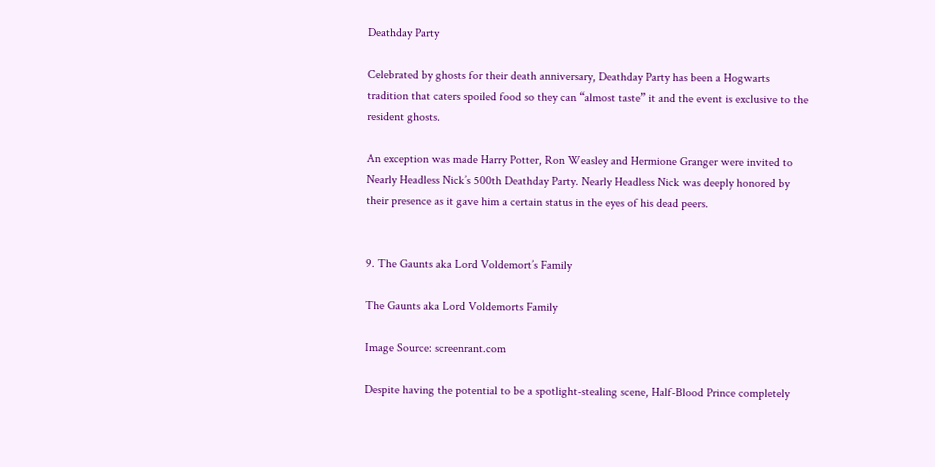Deathday Party

Celebrated by ghosts for their death anniversary, Deathday Party has been a Hogwarts tradition that caters spoiled food so they can “almost taste” it and the event is exclusive to the resident ghosts.

An exception was made Harry Potter, Ron Weasley and Hermione Granger were invited to Nearly Headless Nick’s 500th Deathday Party. Nearly Headless Nick was deeply honored by their presence as it gave him a certain status in the eyes of his dead peers.


9. The Gaunts aka Lord Voldemort’s Family

The Gaunts aka Lord Voldemorts Family

Image Source: screenrant.com

Despite having the potential to be a spotlight-stealing scene, Half-Blood Prince completely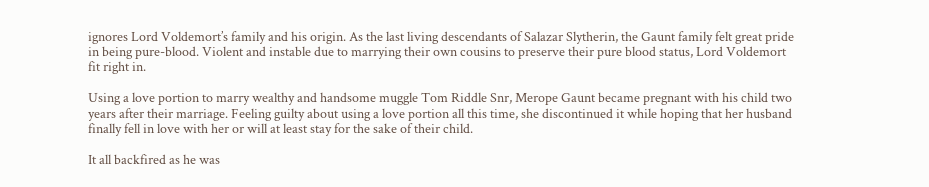ignores Lord Voldemort’s family and his origin. As the last living descendants of Salazar Slytherin, the Gaunt family felt great pride in being pure-blood. Violent and instable due to marrying their own cousins to preserve their pure blood status, Lord Voldemort fit right in.

Using a love portion to marry wealthy and handsome muggle Tom Riddle Snr, Merope Gaunt became pregnant with his child two years after their marriage. Feeling guilty about using a love portion all this time, she discontinued it while hoping that her husband finally fell in love with her or will at least stay for the sake of their child.

It all backfired as he was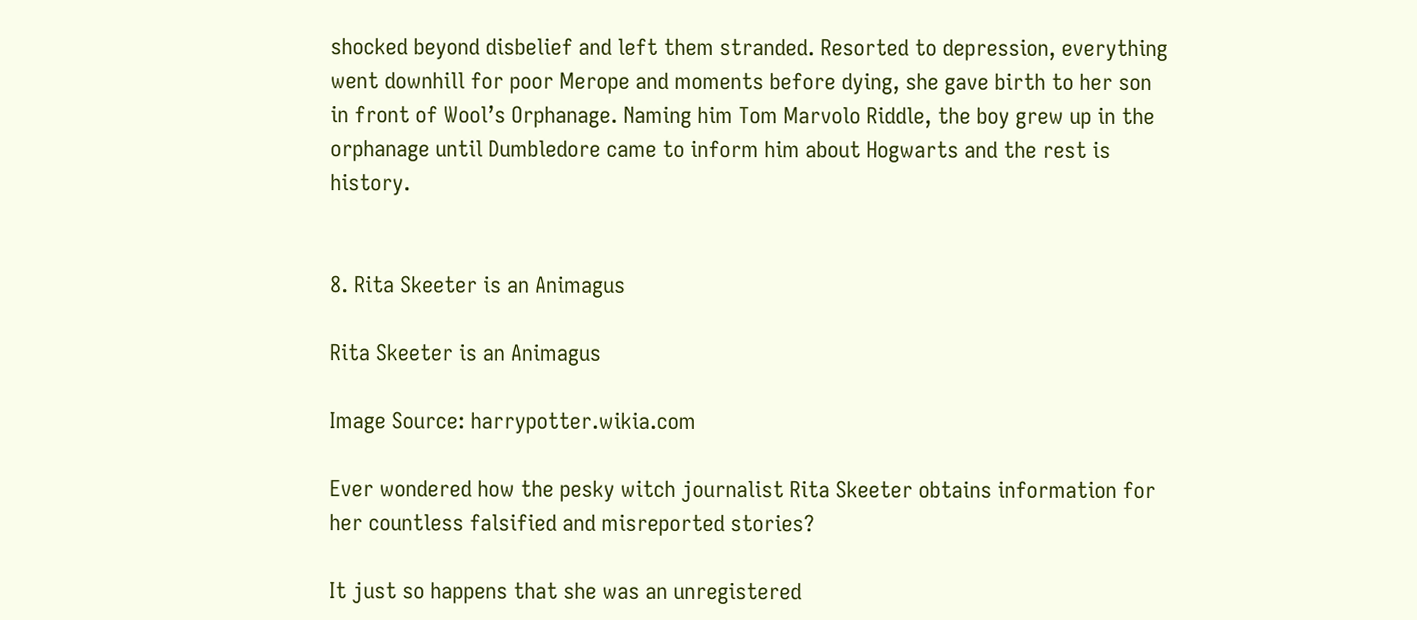shocked beyond disbelief and left them stranded. Resorted to depression, everything went downhill for poor Merope and moments before dying, she gave birth to her son in front of Wool’s Orphanage. Naming him Tom Marvolo Riddle, the boy grew up in the orphanage until Dumbledore came to inform him about Hogwarts and the rest is history.


8. Rita Skeeter is an Animagus

Rita Skeeter is an Animagus

Image Source: harrypotter.wikia.com

Ever wondered how the pesky witch journalist Rita Skeeter obtains information for her countless falsified and misreported stories?

It just so happens that she was an unregistered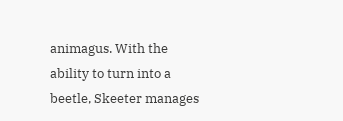animagus. With the ability to turn into a beetle, Skeeter manages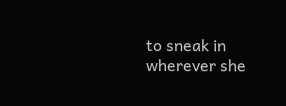to sneak in wherever she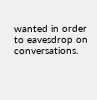wanted in order to eavesdrop on conversations.